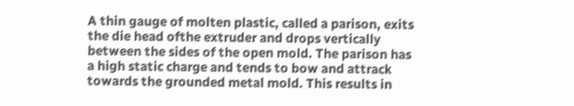A thin gauge of molten plastic, called a parison, exits the die head ofthe extruder and drops vertically between the sides of the open mold. The parison has a high static charge and tends to bow and attrack towards the grounded metal mold. This results in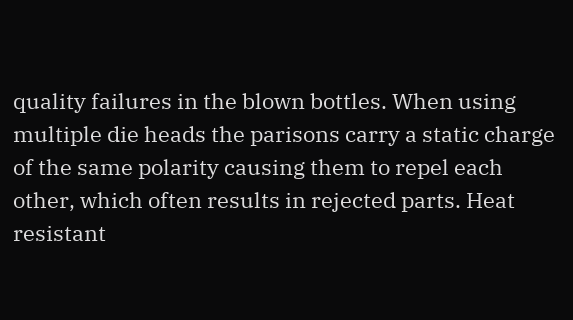quality failures in the blown bottles. When using multiple die heads the parisons carry a static charge of the same polarity causing them to repel each other, which often results in rejected parts. Heat resistant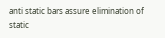anti static bars assure elimination of static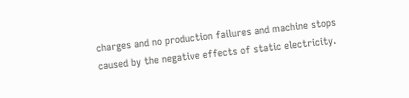charges and no production failures and machine stops caused by the negative effects of static electricity.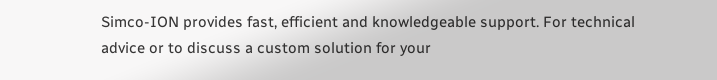Simco-ION provides fast, efficient and knowledgeable support. For technical advice or to discuss a custom solution for your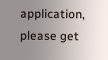application, please get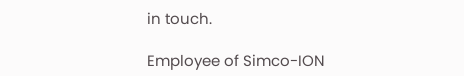in touch.

Employee of Simco-ION